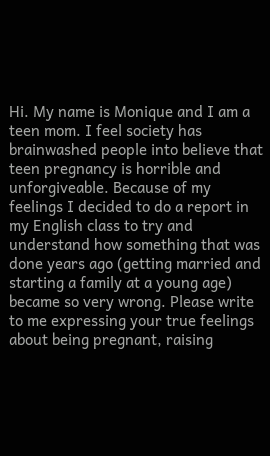Hi. My name is Monique and I am a teen mom. I feel society has brainwashed people into believe that teen pregnancy is horrible and unforgiveable. Because of my feelings I decided to do a report in my English class to try and understand how something that was done years ago (getting married and starting a family at a young age) became so very wrong. Please write to me expressing your true feelings about being pregnant, raising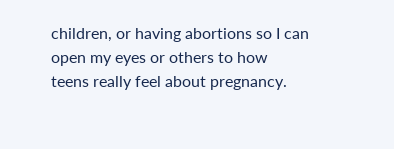children, or having abortions so I can open my eyes or others to how teens really feel about pregnancy.